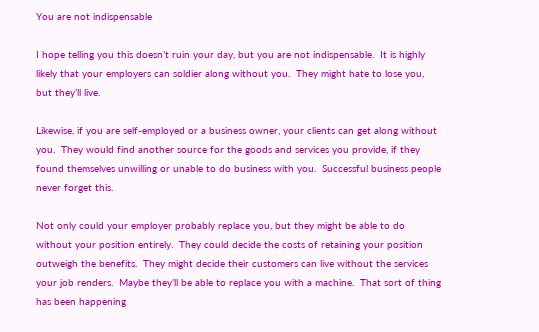You are not indispensable

I hope telling you this doesn’t ruin your day, but you are not indispensable.  It is highly likely that your employers can soldier along without you.  They might hate to lose you, but they’ll live.

Likewise, if you are self-employed or a business owner, your clients can get along without you.  They would find another source for the goods and services you provide, if they found themselves unwilling or unable to do business with you.  Successful business people never forget this.

Not only could your employer probably replace you, but they might be able to do without your position entirely.  They could decide the costs of retaining your position outweigh the benefits.  They might decide their customers can live without the services your job renders.  Maybe they’ll be able to replace you with a machine.  That sort of thing has been happening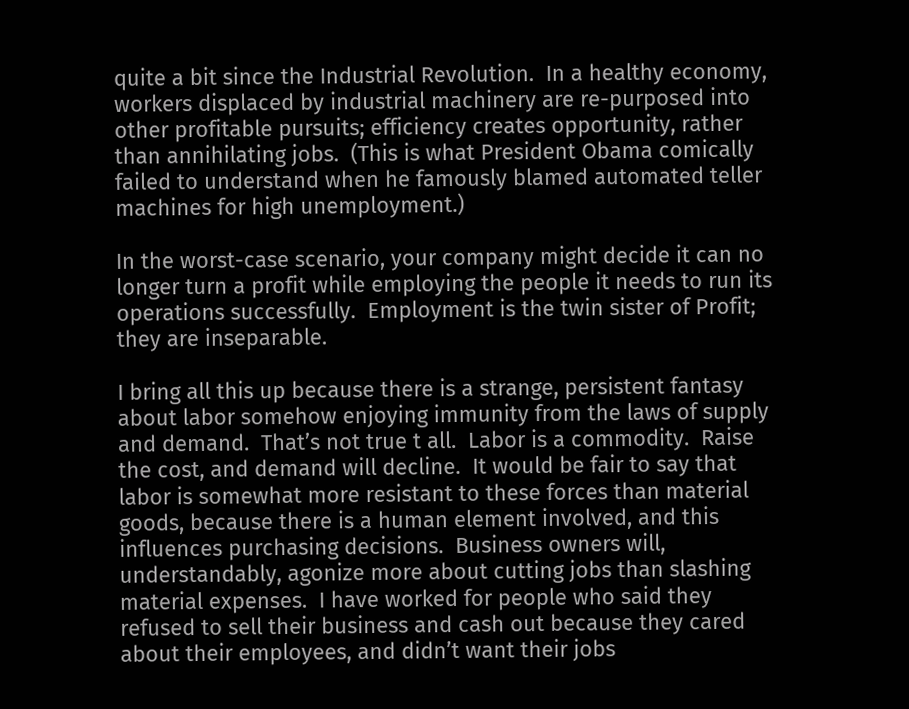quite a bit since the Industrial Revolution.  In a healthy economy, workers displaced by industrial machinery are re-purposed into other profitable pursuits; efficiency creates opportunity, rather than annihilating jobs.  (This is what President Obama comically failed to understand when he famously blamed automated teller machines for high unemployment.)

In the worst-case scenario, your company might decide it can no longer turn a profit while employing the people it needs to run its operations successfully.  Employment is the twin sister of Profit; they are inseparable.

I bring all this up because there is a strange, persistent fantasy about labor somehow enjoying immunity from the laws of supply and demand.  That’s not true t all.  Labor is a commodity.  Raise the cost, and demand will decline.  It would be fair to say that labor is somewhat more resistant to these forces than material goods, because there is a human element involved, and this influences purchasing decisions.  Business owners will, understandably, agonize more about cutting jobs than slashing material expenses.  I have worked for people who said they refused to sell their business and cash out because they cared about their employees, and didn’t want their jobs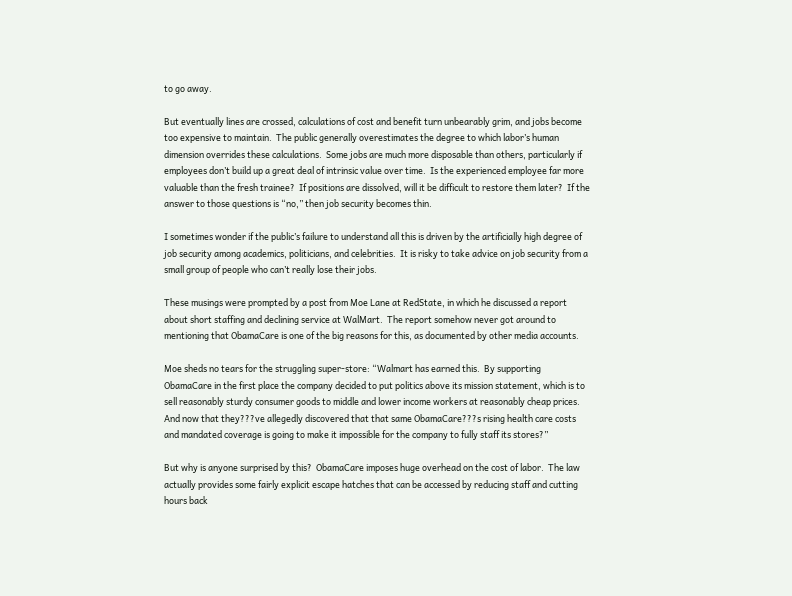to go away.

But eventually lines are crossed, calculations of cost and benefit turn unbearably grim, and jobs become too expensive to maintain.  The public generally overestimates the degree to which labor’s human dimension overrides these calculations.  Some jobs are much more disposable than others, particularly if employees don’t build up a great deal of intrinsic value over time.  Is the experienced employee far more valuable than the fresh trainee?  If positions are dissolved, will it be difficult to restore them later?  If the answer to those questions is “no,” then job security becomes thin.

I sometimes wonder if the public’s failure to understand all this is driven by the artificially high degree of job security among academics, politicians, and celebrities.  It is risky to take advice on job security from a small group of people who can’t really lose their jobs.

These musings were prompted by a post from Moe Lane at RedState, in which he discussed a report about short staffing and declining service at WalMart.  The report somehow never got around to mentioning that ObamaCare is one of the big reasons for this, as documented by other media accounts.

Moe sheds no tears for the struggling super-store: “Walmart has earned this.  By supporting ObamaCare in the first place the company decided to put politics above its mission statement, which is to sell reasonably sturdy consumer goods to middle and lower income workers at reasonably cheap prices.  And now that they???ve allegedly discovered that that same ObamaCare???s rising health care costs and mandated coverage is going to make it impossible for the company to fully staff its stores?”

But why is anyone surprised by this?  ObamaCare imposes huge overhead on the cost of labor.  The law actually provides some fairly explicit escape hatches that can be accessed by reducing staff and cutting hours back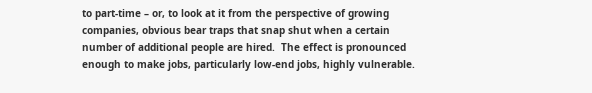to part-time – or, to look at it from the perspective of growing companies, obvious bear traps that snap shut when a certain number of additional people are hired.  The effect is pronounced enough to make jobs, particularly low-end jobs, highly vulnerable.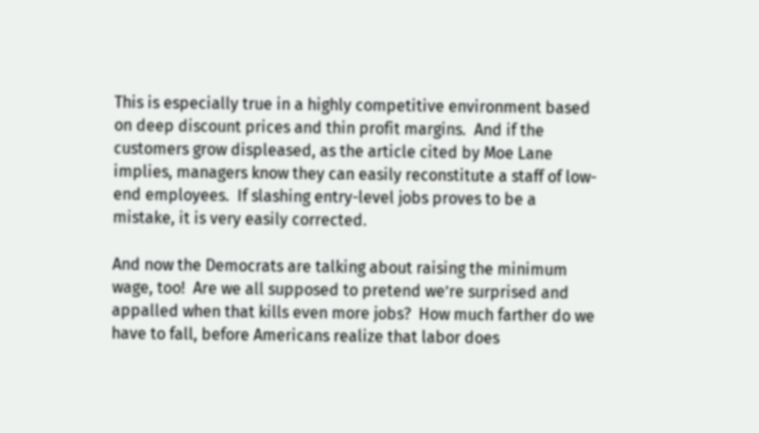This is especially true in a highly competitive environment based on deep discount prices and thin profit margins.  And if the customers grow displeased, as the article cited by Moe Lane implies, managers know they can easily reconstitute a staff of low-end employees.  If slashing entry-level jobs proves to be a mistake, it is very easily corrected.

And now the Democrats are talking about raising the minimum wage, too!  Are we all supposed to pretend we’re surprised and appalled when that kills even more jobs?  How much farther do we have to fall, before Americans realize that labor does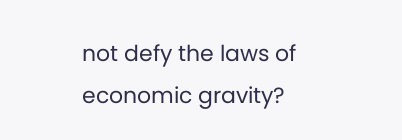not defy the laws of economic gravity?